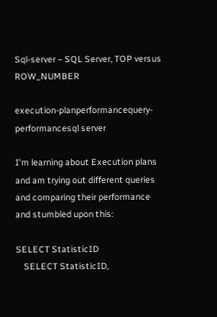Sql-server – SQL Server, TOP versus ROW_NUMBER

execution-planperformancequery-performancesql server

I'm learning about Execution plans and am trying out different queries and comparing their performance and stumbled upon this:

SELECT StatisticID
    SELECT StatisticID,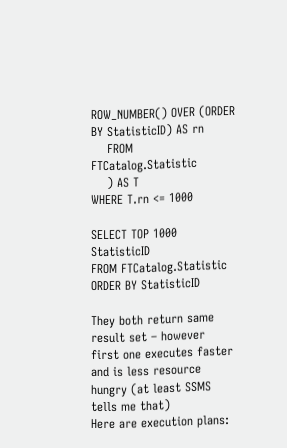ROW_NUMBER() OVER (ORDER BY StatisticID) AS rn
    FROM FTCatalog.Statistic
    ) AS T
WHERE T.rn <= 1000

SELECT TOP 1000 StatisticID
FROM FTCatalog.Statistic
ORDER BY StatisticID

They both return same result set – however first one executes faster and is less resource hungry (at least SSMS tells me that)
Here are execution plans: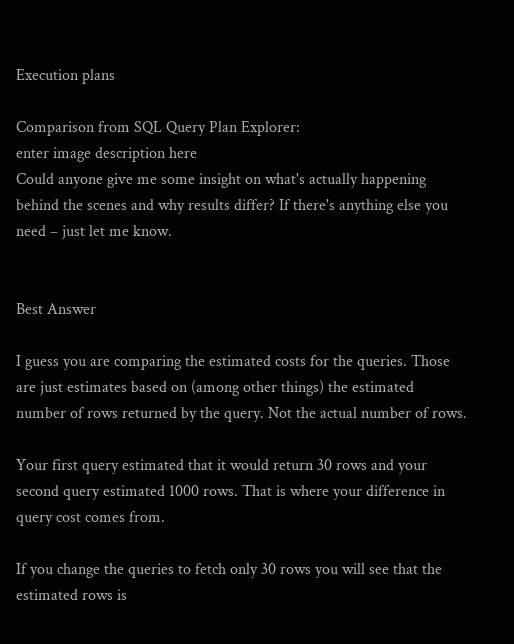Execution plans

Comparison from SQL Query Plan Explorer:
enter image description here
Could anyone give me some insight on what's actually happening behind the scenes and why results differ? If there's anything else you need – just let me know.


Best Answer

I guess you are comparing the estimated costs for the queries. Those are just estimates based on (among other things) the estimated number of rows returned by the query. Not the actual number of rows.

Your first query estimated that it would return 30 rows and your second query estimated 1000 rows. That is where your difference in query cost comes from.

If you change the queries to fetch only 30 rows you will see that the estimated rows is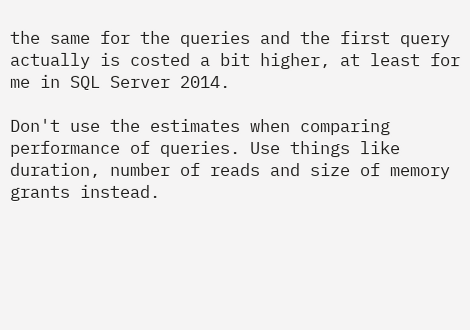the same for the queries and the first query actually is costed a bit higher, at least for me in SQL Server 2014.

Don't use the estimates when comparing performance of queries. Use things like duration, number of reads and size of memory grants instead.